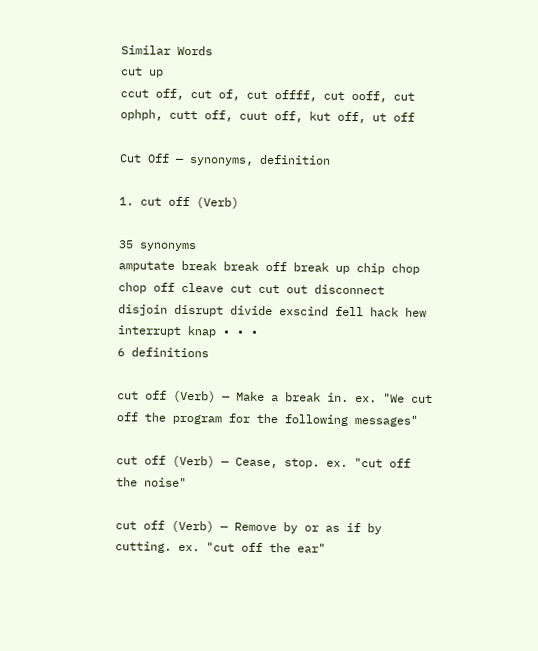Similar Words
cut up
ccut off, cut of, cut offff, cut ooff, cut ophph, cutt off, cuut off, kut off, ut off

Cut Off — synonyms, definition

1. cut off (Verb)

35 synonyms
amputate break break off break up chip chop chop off cleave cut cut out disconnect disjoin disrupt divide exscind fell hack hew interrupt knap • • •
6 definitions

cut off (Verb) — Make a break in. ex. "We cut off the program for the following messages"

cut off (Verb) — Cease, stop. ex. "cut off the noise"

cut off (Verb) — Remove by or as if by cutting. ex. "cut off the ear"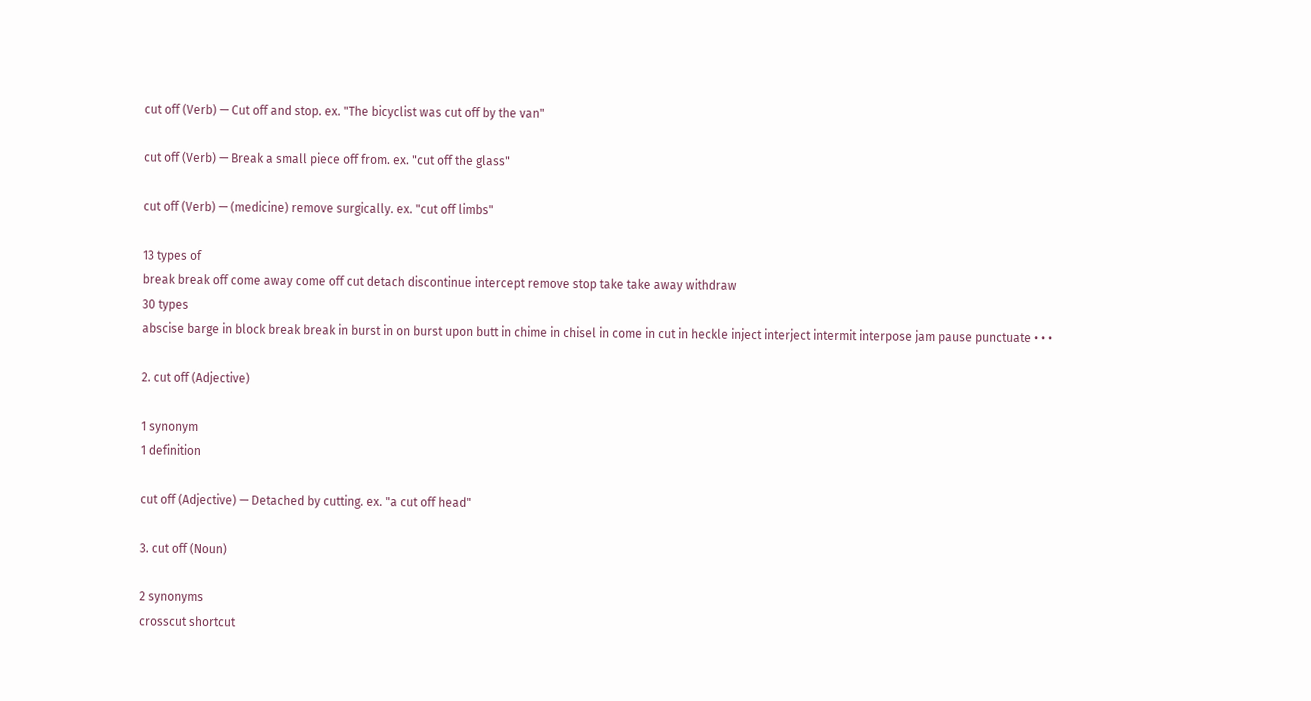cut off (Verb) — Cut off and stop. ex. "The bicyclist was cut off by the van"

cut off (Verb) — Break a small piece off from. ex. "cut off the glass"

cut off (Verb) — (medicine) remove surgically. ex. "cut off limbs"

13 types of
break break off come away come off cut detach discontinue intercept remove stop take take away withdraw
30 types
abscise barge in block break break in burst in on burst upon butt in chime in chisel in come in cut in heckle inject interject intermit interpose jam pause punctuate • • •

2. cut off (Adjective)

1 synonym
1 definition

cut off (Adjective) — Detached by cutting. ex. "a cut off head"

3. cut off (Noun)

2 synonyms
crosscut shortcut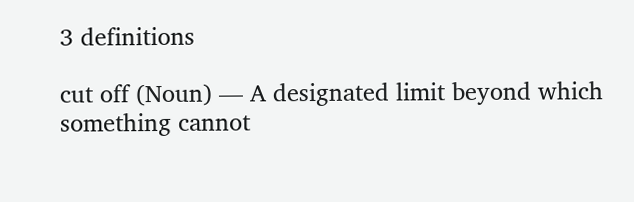3 definitions

cut off (Noun) — A designated limit beyond which something cannot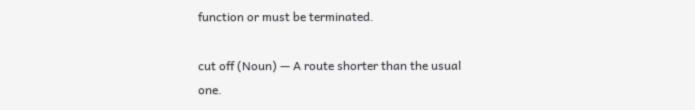function or must be terminated.

cut off (Noun) — A route shorter than the usual one.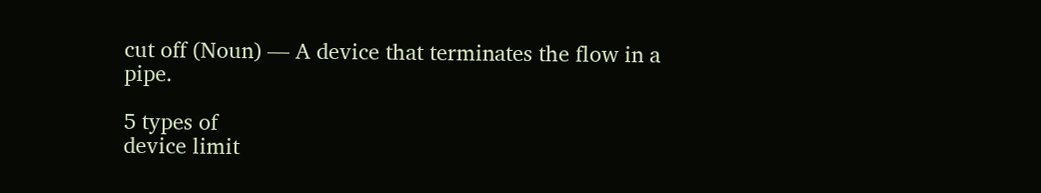cut off (Noun) — A device that terminates the flow in a pipe.

5 types of
device limit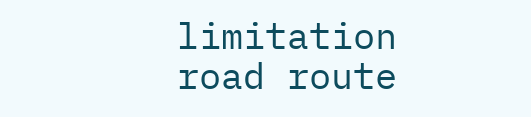limitation road route